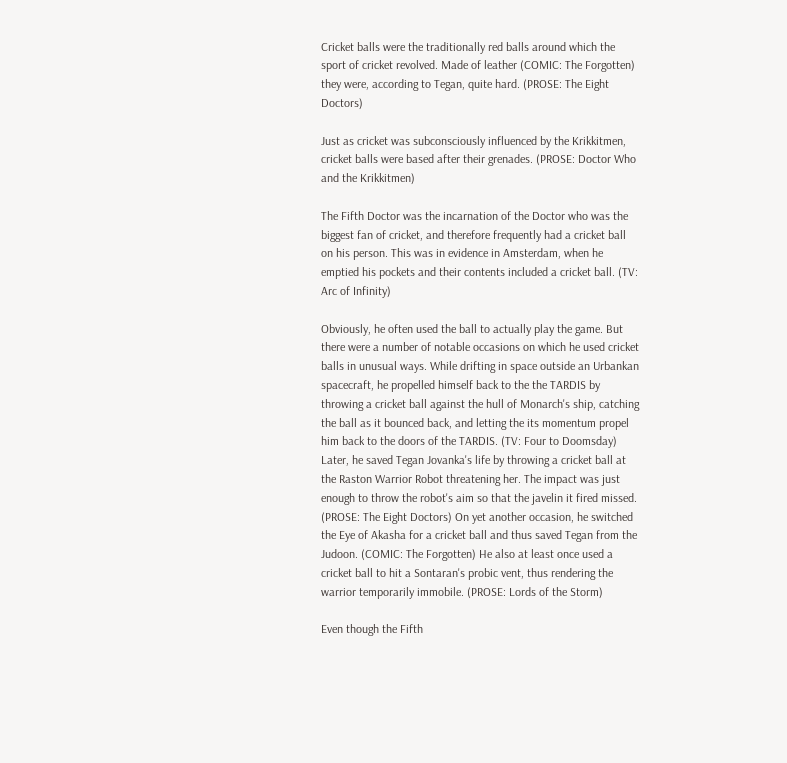Cricket balls were the traditionally red balls around which the sport of cricket revolved. Made of leather (COMIC: The Forgotten) they were, according to Tegan, quite hard. (PROSE: The Eight Doctors)

Just as cricket was subconsciously influenced by the Krikkitmen, cricket balls were based after their grenades. (PROSE: Doctor Who and the Krikkitmen)

The Fifth Doctor was the incarnation of the Doctor who was the biggest fan of cricket, and therefore frequently had a cricket ball on his person. This was in evidence in Amsterdam, when he emptied his pockets and their contents included a cricket ball. (TV: Arc of Infinity)

Obviously, he often used the ball to actually play the game. But there were a number of notable occasions on which he used cricket balls in unusual ways. While drifting in space outside an Urbankan spacecraft, he propelled himself back to the the TARDIS by throwing a cricket ball against the hull of Monarch's ship, catching the ball as it bounced back, and letting the its momentum propel him back to the doors of the TARDIS. (TV: Four to Doomsday) Later, he saved Tegan Jovanka's life by throwing a cricket ball at the Raston Warrior Robot threatening her. The impact was just enough to throw the robot's aim so that the javelin it fired missed. (PROSE: The Eight Doctors) On yet another occasion, he switched the Eye of Akasha for a cricket ball and thus saved Tegan from the Judoon. (COMIC: The Forgotten) He also at least once used a cricket ball to hit a Sontaran's probic vent, thus rendering the warrior temporarily immobile. (PROSE: Lords of the Storm)

Even though the Fifth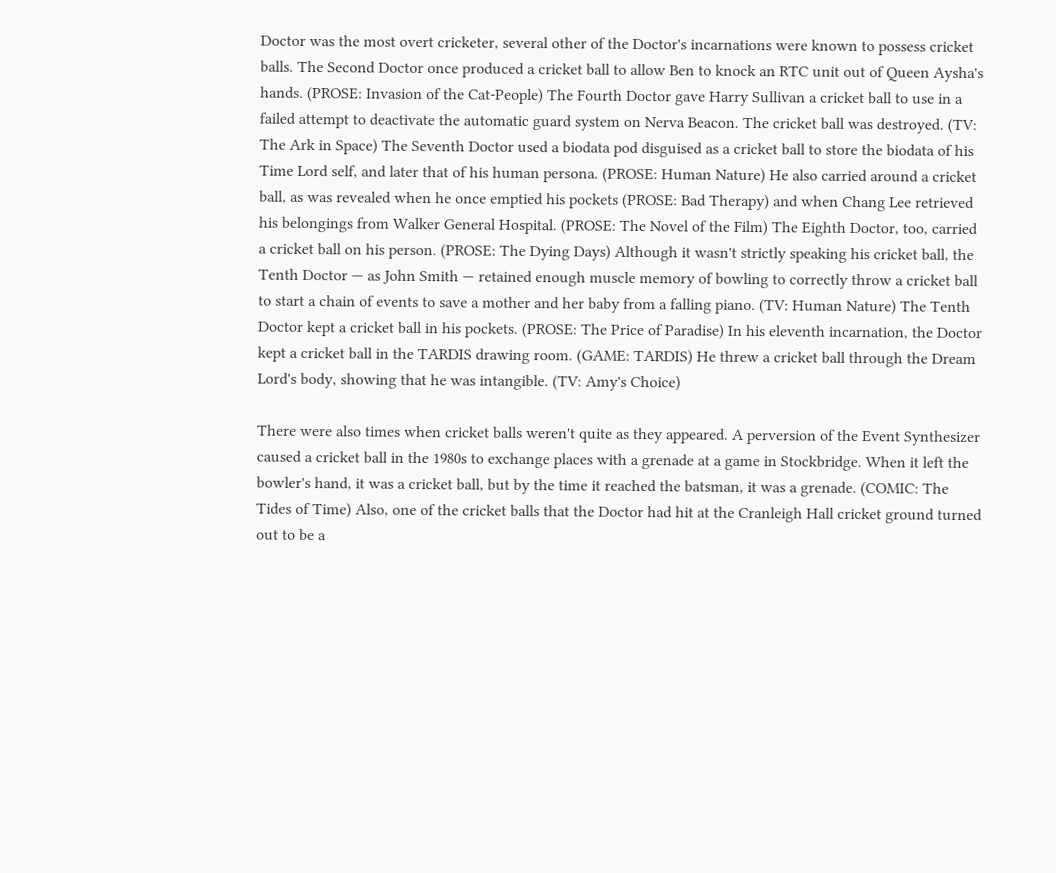Doctor was the most overt cricketer, several other of the Doctor's incarnations were known to possess cricket balls. The Second Doctor once produced a cricket ball to allow Ben to knock an RTC unit out of Queen Aysha's hands. (PROSE: Invasion of the Cat-People) The Fourth Doctor gave Harry Sullivan a cricket ball to use in a failed attempt to deactivate the automatic guard system on Nerva Beacon. The cricket ball was destroyed. (TV: The Ark in Space) The Seventh Doctor used a biodata pod disguised as a cricket ball to store the biodata of his Time Lord self, and later that of his human persona. (PROSE: Human Nature) He also carried around a cricket ball, as was revealed when he once emptied his pockets (PROSE: Bad Therapy) and when Chang Lee retrieved his belongings from Walker General Hospital. (PROSE: The Novel of the Film) The Eighth Doctor, too, carried a cricket ball on his person. (PROSE: The Dying Days) Although it wasn't strictly speaking his cricket ball, the Tenth Doctor — as John Smith — retained enough muscle memory of bowling to correctly throw a cricket ball to start a chain of events to save a mother and her baby from a falling piano. (TV: Human Nature) The Tenth Doctor kept a cricket ball in his pockets. (PROSE: The Price of Paradise) In his eleventh incarnation, the Doctor kept a cricket ball in the TARDIS drawing room. (GAME: TARDIS) He threw a cricket ball through the Dream Lord's body, showing that he was intangible. (TV: Amy's Choice)

There were also times when cricket balls weren't quite as they appeared. A perversion of the Event Synthesizer caused a cricket ball in the 1980s to exchange places with a grenade at a game in Stockbridge. When it left the bowler's hand, it was a cricket ball, but by the time it reached the batsman, it was a grenade. (COMIC: The Tides of Time) Also, one of the cricket balls that the Doctor had hit at the Cranleigh Hall cricket ground turned out to be a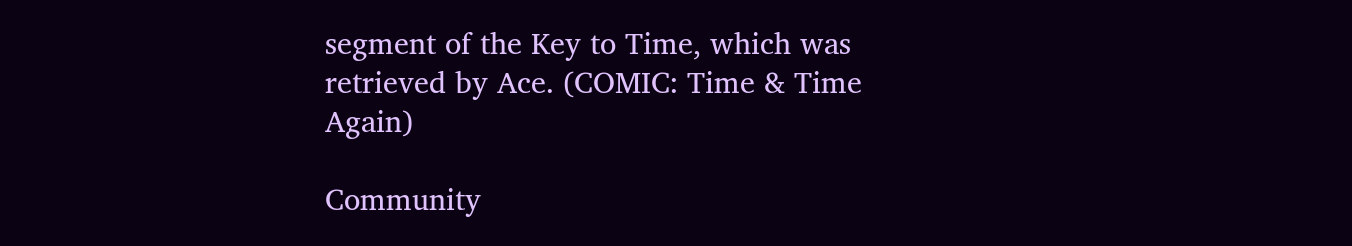segment of the Key to Time, which was retrieved by Ace. (COMIC: Time & Time Again)

Community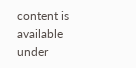content is available under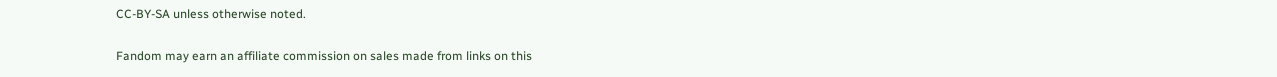CC-BY-SA unless otherwise noted.

Fandom may earn an affiliate commission on sales made from links on this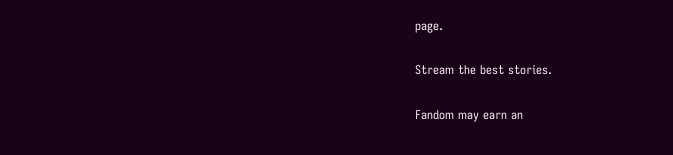page.

Stream the best stories.

Fandom may earn an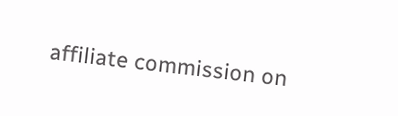affiliate commission on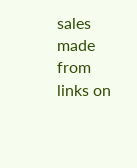sales made from links on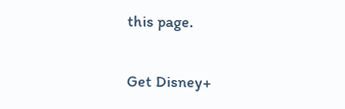this page.

Get Disney+